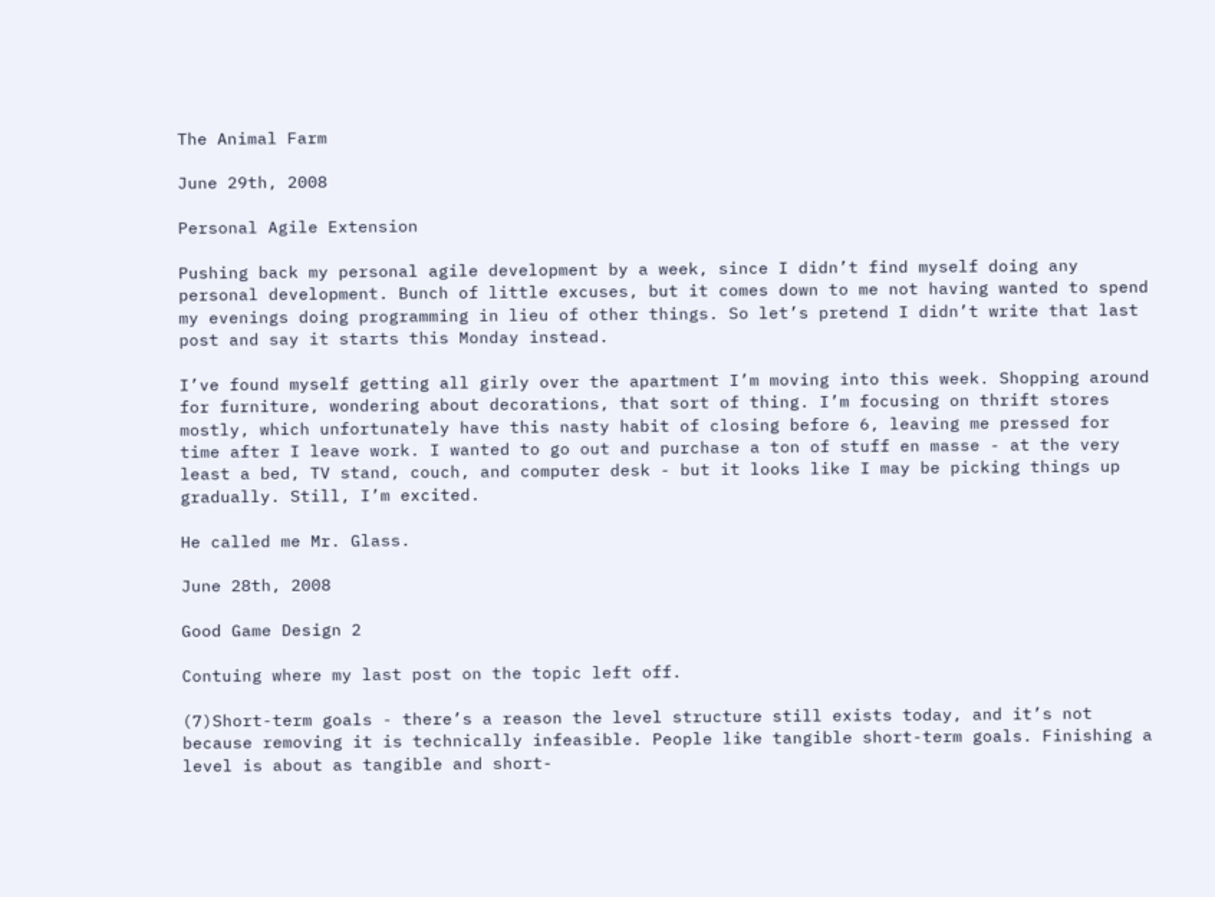The Animal Farm

June 29th, 2008

Personal Agile Extension

Pushing back my personal agile development by a week, since I didn’t find myself doing any personal development. Bunch of little excuses, but it comes down to me not having wanted to spend my evenings doing programming in lieu of other things. So let’s pretend I didn’t write that last post and say it starts this Monday instead.

I’ve found myself getting all girly over the apartment I’m moving into this week. Shopping around for furniture, wondering about decorations, that sort of thing. I’m focusing on thrift stores mostly, which unfortunately have this nasty habit of closing before 6, leaving me pressed for time after I leave work. I wanted to go out and purchase a ton of stuff en masse - at the very least a bed, TV stand, couch, and computer desk - but it looks like I may be picking things up gradually. Still, I’m excited.

He called me Mr. Glass.

June 28th, 2008

Good Game Design 2

Contuing where my last post on the topic left off.

(7)Short-term goals - there’s a reason the level structure still exists today, and it’s not because removing it is technically infeasible. People like tangible short-term goals. Finishing a level is about as tangible and short-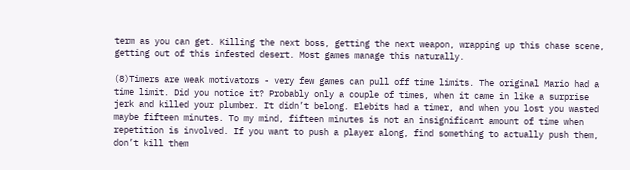term as you can get. Killing the next boss, getting the next weapon, wrapping up this chase scene, getting out of this infested desert. Most games manage this naturally.

(8)Timers are weak motivators - very few games can pull off time limits. The original Mario had a time limit. Did you notice it? Probably only a couple of times, when it came in like a surprise jerk and killed your plumber. It didn’t belong. Elebits had a timer, and when you lost you wasted maybe fifteen minutes. To my mind, fifteen minutes is not an insignificant amount of time when repetition is involved. If you want to push a player along, find something to actually push them, don’t kill them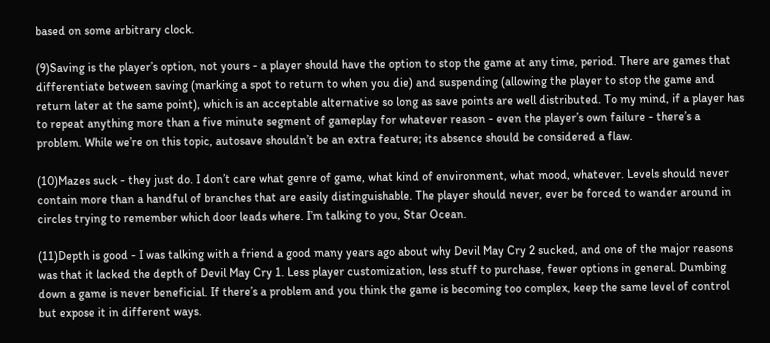based on some arbitrary clock.

(9)Saving is the player’s option, not yours - a player should have the option to stop the game at any time, period. There are games that differentiate between saving (marking a spot to return to when you die) and suspending (allowing the player to stop the game and return later at the same point), which is an acceptable alternative so long as save points are well distributed. To my mind, if a player has to repeat anything more than a five minute segment of gameplay for whatever reason - even the player’s own failure - there’s a problem. While we’re on this topic, autosave shouldn’t be an extra feature; its absence should be considered a flaw.

(10)Mazes suck - they just do. I don’t care what genre of game, what kind of environment, what mood, whatever. Levels should never contain more than a handful of branches that are easily distinguishable. The player should never, ever be forced to wander around in circles trying to remember which door leads where. I’m talking to you, Star Ocean.

(11)Depth is good - I was talking with a friend a good many years ago about why Devil May Cry 2 sucked, and one of the major reasons was that it lacked the depth of Devil May Cry 1. Less player customization, less stuff to purchase, fewer options in general. Dumbing down a game is never beneficial. If there’s a problem and you think the game is becoming too complex, keep the same level of control but expose it in different ways.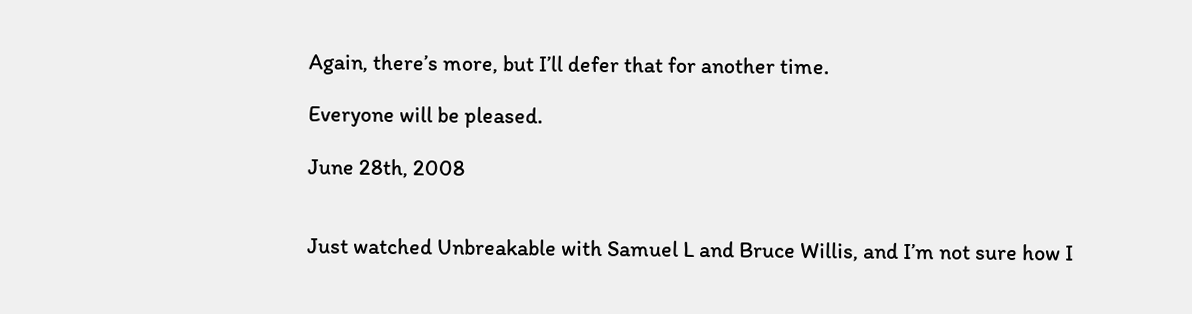Again, there’s more, but I’ll defer that for another time.

Everyone will be pleased.

June 28th, 2008


Just watched Unbreakable with Samuel L and Bruce Willis, and I’m not sure how I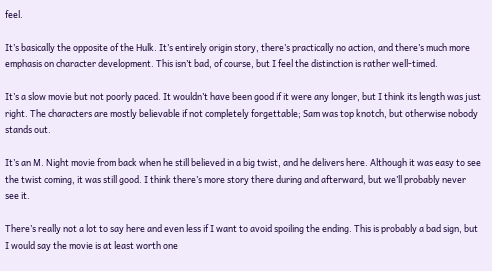feel.

It’s basically the opposite of the Hulk. It’s entirely origin story, there’s practically no action, and there’s much more emphasis on character development. This isn’t bad, of course, but I feel the distinction is rather well-timed.

It’s a slow movie but not poorly paced. It wouldn’t have been good if it were any longer, but I think its length was just right. The characters are mostly believable if not completely forgettable; Sam was top knotch, but otherwise nobody stands out.

It’s an M. Night movie from back when he still believed in a big twist, and he delivers here. Although it was easy to see the twist coming, it was still good. I think there’s more story there during and afterward, but we’ll probably never see it.

There’s really not a lot to say here and even less if I want to avoid spoiling the ending. This is probably a bad sign, but I would say the movie is at least worth one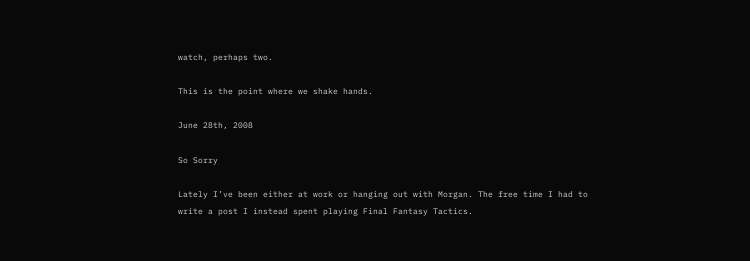watch, perhaps two.

This is the point where we shake hands.

June 28th, 2008

So Sorry

Lately I’ve been either at work or hanging out with Morgan. The free time I had to write a post I instead spent playing Final Fantasy Tactics.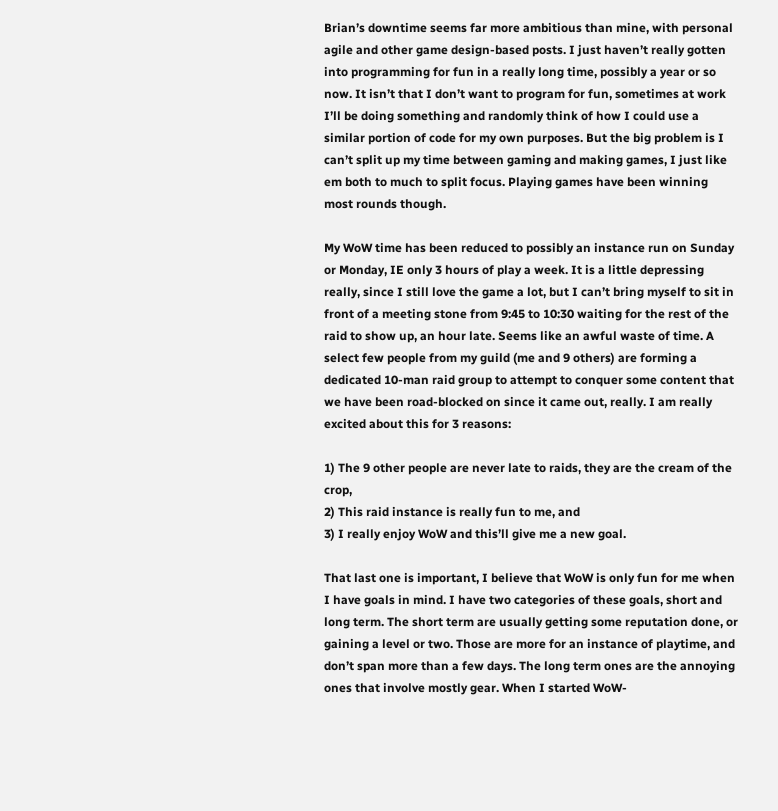Brian’s downtime seems far more ambitious than mine, with personal agile and other game design-based posts. I just haven’t really gotten into programming for fun in a really long time, possibly a year or so now. It isn’t that I don’t want to program for fun, sometimes at work I’ll be doing something and randomly think of how I could use a similar portion of code for my own purposes. But the big problem is I can’t split up my time between gaming and making games, I just like em both to much to split focus. Playing games have been winning most rounds though.

My WoW time has been reduced to possibly an instance run on Sunday or Monday, IE only 3 hours of play a week. It is a little depressing really, since I still love the game a lot, but I can’t bring myself to sit in front of a meeting stone from 9:45 to 10:30 waiting for the rest of the raid to show up, an hour late. Seems like an awful waste of time. A select few people from my guild (me and 9 others) are forming a dedicated 10-man raid group to attempt to conquer some content that we have been road-blocked on since it came out, really. I am really excited about this for 3 reasons:

1) The 9 other people are never late to raids, they are the cream of the crop,
2) This raid instance is really fun to me, and
3) I really enjoy WoW and this’ll give me a new goal.

That last one is important, I believe that WoW is only fun for me when I have goals in mind. I have two categories of these goals, short and long term. The short term are usually getting some reputation done, or gaining a level or two. Those are more for an instance of playtime, and don’t span more than a few days. The long term ones are the annoying ones that involve mostly gear. When I started WoW-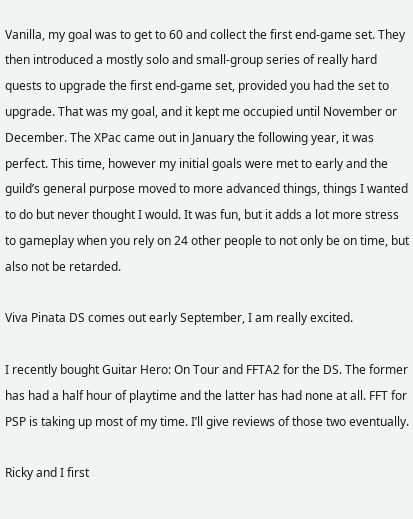Vanilla, my goal was to get to 60 and collect the first end-game set. They then introduced a mostly solo and small-group series of really hard quests to upgrade the first end-game set, provided you had the set to upgrade. That was my goal, and it kept me occupied until November or December. The XPac came out in January the following year, it was perfect. This time, however my initial goals were met to early and the guild’s general purpose moved to more advanced things, things I wanted to do but never thought I would. It was fun, but it adds a lot more stress to gameplay when you rely on 24 other people to not only be on time, but also not be retarded.

Viva Pinata DS comes out early September, I am really excited.

I recently bought Guitar Hero: On Tour and FFTA2 for the DS. The former has had a half hour of playtime and the latter has had none at all. FFT for PSP is taking up most of my time. I’ll give reviews of those two eventually.

Ricky and I first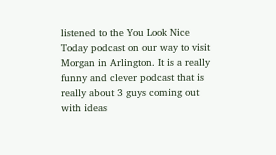listened to the You Look Nice Today podcast on our way to visit Morgan in Arlington. It is a really funny and clever podcast that is really about 3 guys coming out with ideas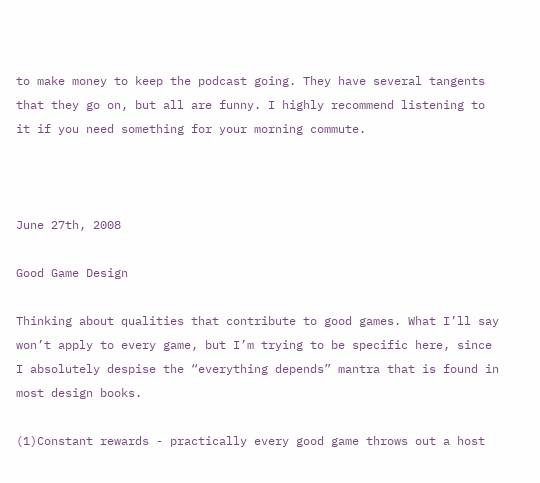to make money to keep the podcast going. They have several tangents that they go on, but all are funny. I highly recommend listening to it if you need something for your morning commute.



June 27th, 2008

Good Game Design

Thinking about qualities that contribute to good games. What I’ll say won’t apply to every game, but I’m trying to be specific here, since I absolutely despise the “everything depends” mantra that is found in most design books.

(1)Constant rewards - practically every good game throws out a host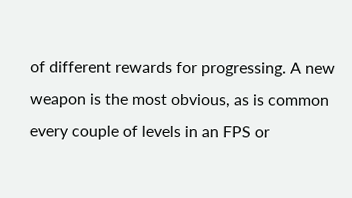of different rewards for progressing. A new weapon is the most obvious, as is common every couple of levels in an FPS or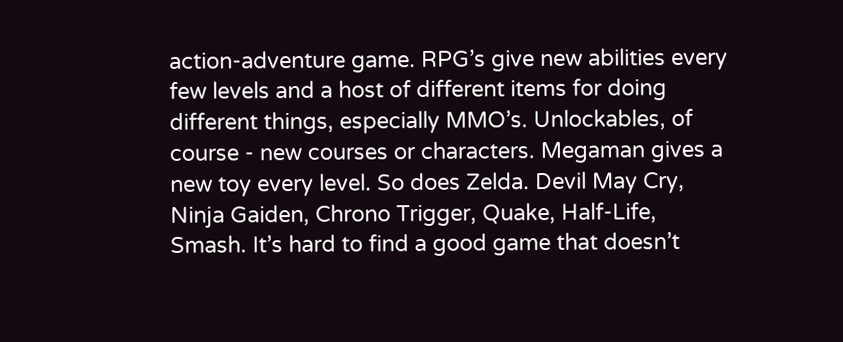action-adventure game. RPG’s give new abilities every few levels and a host of different items for doing different things, especially MMO’s. Unlockables, of course - new courses or characters. Megaman gives a new toy every level. So does Zelda. Devil May Cry, Ninja Gaiden, Chrono Trigger, Quake, Half-Life, Smash. It’s hard to find a good game that doesn’t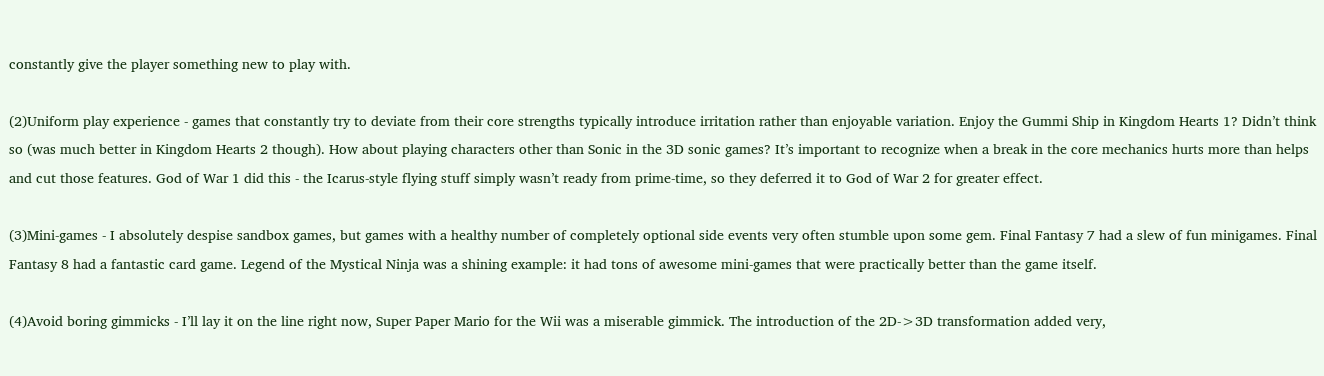constantly give the player something new to play with.

(2)Uniform play experience - games that constantly try to deviate from their core strengths typically introduce irritation rather than enjoyable variation. Enjoy the Gummi Ship in Kingdom Hearts 1? Didn’t think so (was much better in Kingdom Hearts 2 though). How about playing characters other than Sonic in the 3D sonic games? It’s important to recognize when a break in the core mechanics hurts more than helps and cut those features. God of War 1 did this - the Icarus-style flying stuff simply wasn’t ready from prime-time, so they deferred it to God of War 2 for greater effect.

(3)Mini-games - I absolutely despise sandbox games, but games with a healthy number of completely optional side events very often stumble upon some gem. Final Fantasy 7 had a slew of fun minigames. Final Fantasy 8 had a fantastic card game. Legend of the Mystical Ninja was a shining example: it had tons of awesome mini-games that were practically better than the game itself.

(4)Avoid boring gimmicks - I’ll lay it on the line right now, Super Paper Mario for the Wii was a miserable gimmick. The introduction of the 2D->3D transformation added very,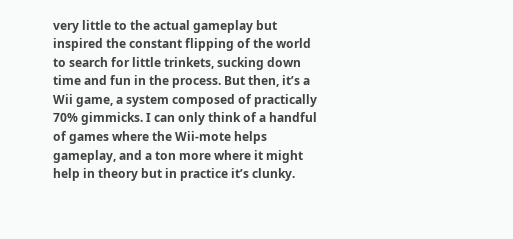very little to the actual gameplay but inspired the constant flipping of the world to search for little trinkets, sucking down time and fun in the process. But then, it’s a Wii game, a system composed of practically 70% gimmicks. I can only think of a handful of games where the Wii-mote helps gameplay, and a ton more where it might help in theory but in practice it’s clunky.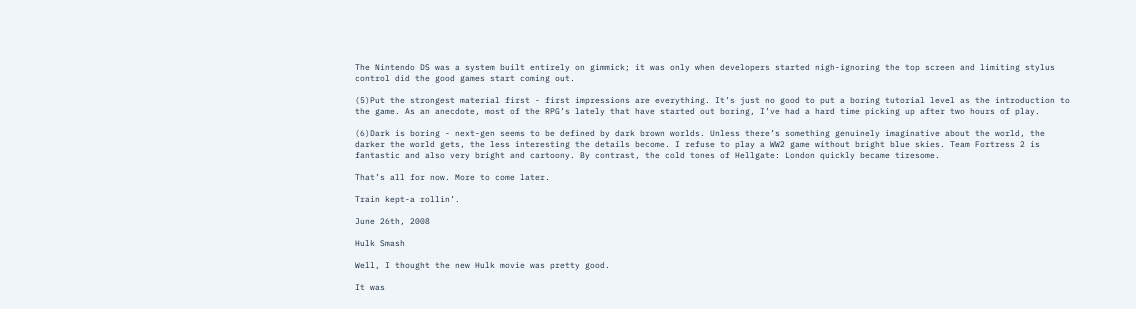The Nintendo DS was a system built entirely on gimmick; it was only when developers started nigh-ignoring the top screen and limiting stylus control did the good games start coming out.

(5)Put the strongest material first - first impressions are everything. It’s just no good to put a boring tutorial level as the introduction to the game. As an anecdote, most of the RPG’s lately that have started out boring, I’ve had a hard time picking up after two hours of play.

(6)Dark is boring - next-gen seems to be defined by dark brown worlds. Unless there’s something genuinely imaginative about the world, the darker the world gets, the less interesting the details become. I refuse to play a WW2 game without bright blue skies. Team Fortress 2 is fantastic and also very bright and cartoony. By contrast, the cold tones of Hellgate: London quickly became tiresome.

That’s all for now. More to come later.

Train kept-a rollin’.

June 26th, 2008

Hulk Smash

Well, I thought the new Hulk movie was pretty good.

It was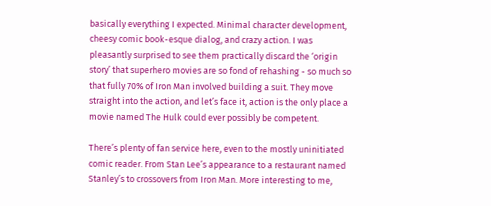basically everything I expected. Minimal character development, cheesy comic book-esque dialog, and crazy action. I was pleasantly surprised to see them practically discard the ‘origin story’ that superhero movies are so fond of rehashing - so much so that fully 70% of Iron Man involved building a suit. They move straight into the action, and let’s face it, action is the only place a movie named The Hulk could ever possibly be competent.

There’s plenty of fan service here, even to the mostly uninitiated comic reader. From Stan Lee’s appearance to a restaurant named Stanley’s to crossovers from Iron Man. More interesting to me,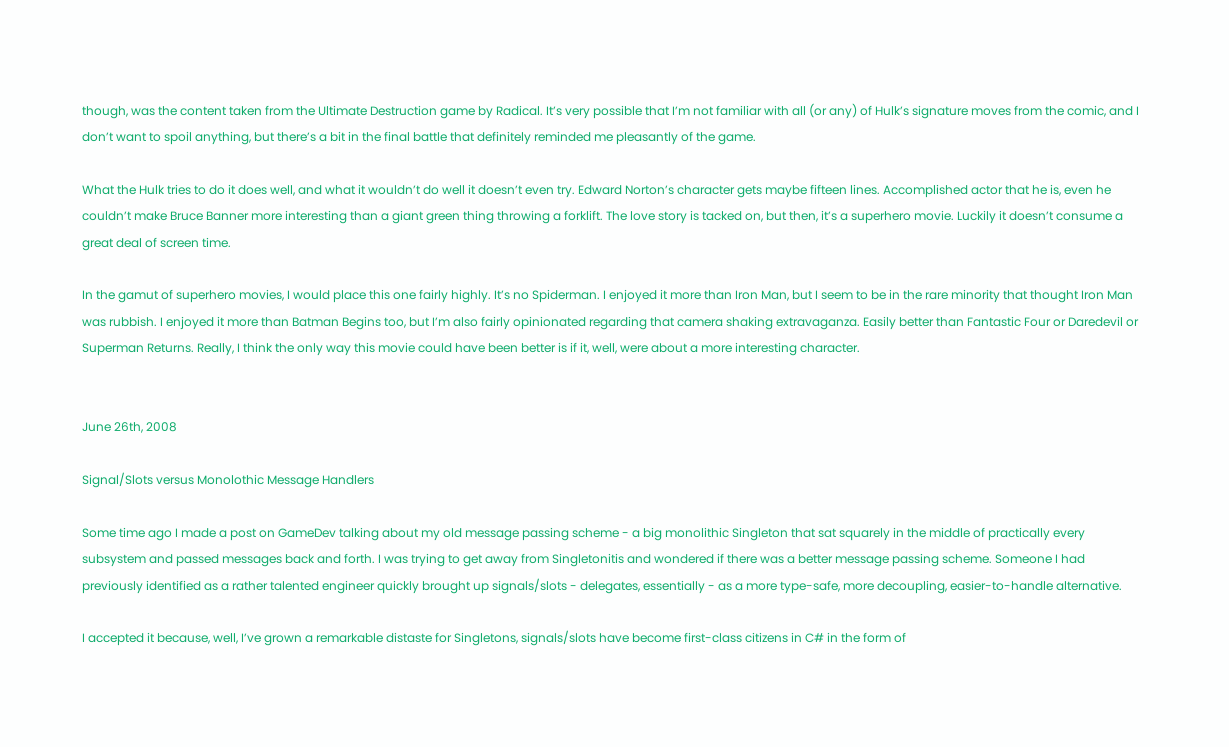though, was the content taken from the Ultimate Destruction game by Radical. It’s very possible that I’m not familiar with all (or any) of Hulk’s signature moves from the comic, and I don’t want to spoil anything, but there’s a bit in the final battle that definitely reminded me pleasantly of the game.

What the Hulk tries to do it does well, and what it wouldn’t do well it doesn’t even try. Edward Norton’s character gets maybe fifteen lines. Accomplished actor that he is, even he couldn’t make Bruce Banner more interesting than a giant green thing throwing a forklift. The love story is tacked on, but then, it’s a superhero movie. Luckily it doesn’t consume a great deal of screen time.

In the gamut of superhero movies, I would place this one fairly highly. It’s no Spiderman. I enjoyed it more than Iron Man, but I seem to be in the rare minority that thought Iron Man was rubbish. I enjoyed it more than Batman Begins too, but I’m also fairly opinionated regarding that camera shaking extravaganza. Easily better than Fantastic Four or Daredevil or Superman Returns. Really, I think the only way this movie could have been better is if it, well, were about a more interesting character.


June 26th, 2008

Signal/Slots versus Monolothic Message Handlers

Some time ago I made a post on GameDev talking about my old message passing scheme - a big monolithic Singleton that sat squarely in the middle of practically every subsystem and passed messages back and forth. I was trying to get away from Singletonitis and wondered if there was a better message passing scheme. Someone I had previously identified as a rather talented engineer quickly brought up signals/slots - delegates, essentially - as a more type-safe, more decoupling, easier-to-handle alternative.

I accepted it because, well, I’ve grown a remarkable distaste for Singletons, signals/slots have become first-class citizens in C# in the form of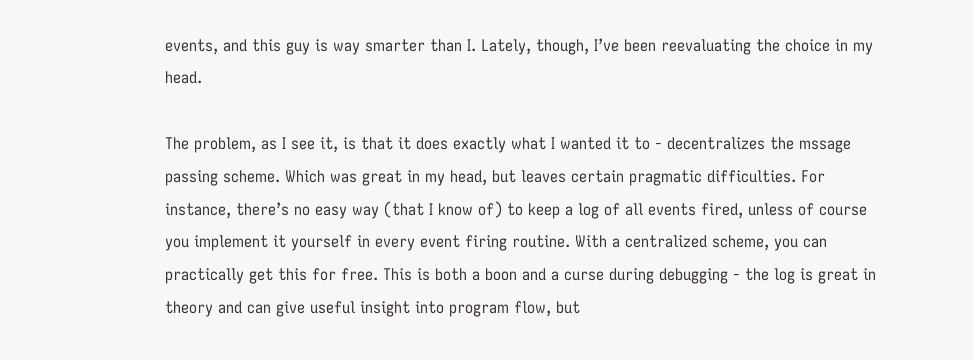events, and this guy is way smarter than I. Lately, though, I’ve been reevaluating the choice in my head.

The problem, as I see it, is that it does exactly what I wanted it to - decentralizes the mssage passing scheme. Which was great in my head, but leaves certain pragmatic difficulties. For instance, there’s no easy way (that I know of) to keep a log of all events fired, unless of course you implement it yourself in every event firing routine. With a centralized scheme, you can practically get this for free. This is both a boon and a curse during debugging - the log is great in theory and can give useful insight into program flow, but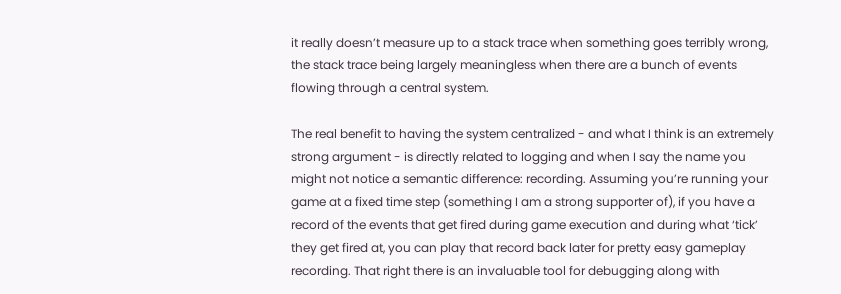it really doesn’t measure up to a stack trace when something goes terribly wrong, the stack trace being largely meaningless when there are a bunch of events flowing through a central system.

The real benefit to having the system centralized - and what I think is an extremely strong argument - is directly related to logging and when I say the name you might not notice a semantic difference: recording. Assuming you’re running your game at a fixed time step (something I am a strong supporter of), if you have a record of the events that get fired during game execution and during what ‘tick’ they get fired at, you can play that record back later for pretty easy gameplay recording. That right there is an invaluable tool for debugging along with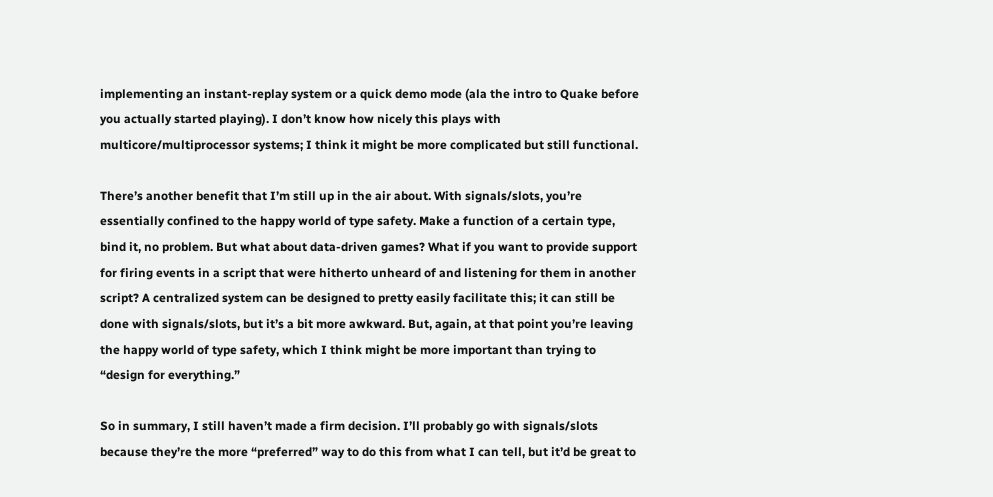implementing an instant-replay system or a quick demo mode (ala the intro to Quake before you actually started playing). I don’t know how nicely this plays with multicore/multiprocessor systems; I think it might be more complicated but still functional.

There’s another benefit that I’m still up in the air about. With signals/slots, you’re essentially confined to the happy world of type safety. Make a function of a certain type, bind it, no problem. But what about data-driven games? What if you want to provide support for firing events in a script that were hitherto unheard of and listening for them in another script? A centralized system can be designed to pretty easily facilitate this; it can still be done with signals/slots, but it’s a bit more awkward. But, again, at that point you’re leaving the happy world of type safety, which I think might be more important than trying to “design for everything.”

So in summary, I still haven’t made a firm decision. I’ll probably go with signals/slots because they’re the more “preferred” way to do this from what I can tell, but it’d be great to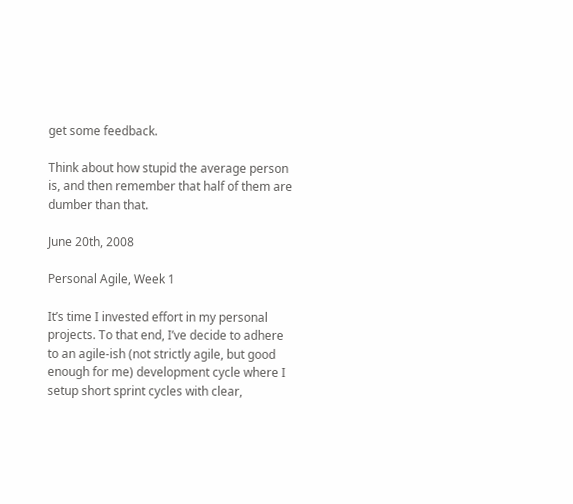get some feedback.

Think about how stupid the average person is, and then remember that half of them are dumber than that.

June 20th, 2008

Personal Agile, Week 1

It’s time I invested effort in my personal projects. To that end, I’ve decide to adhere to an agile-ish (not strictly agile, but good enough for me) development cycle where I setup short sprint cycles with clear,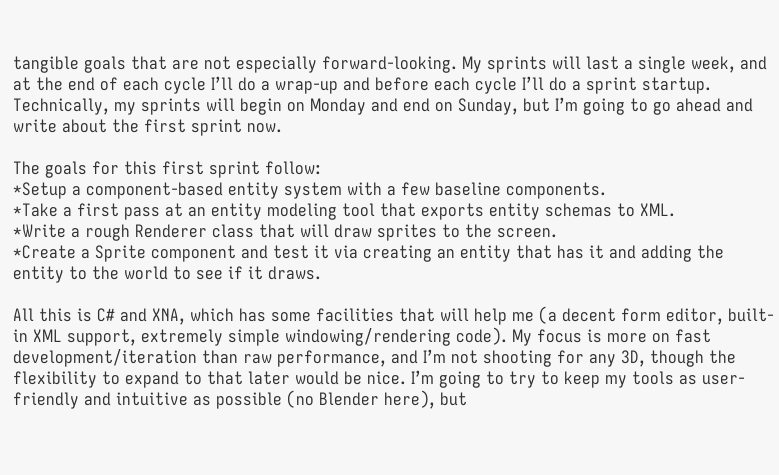tangible goals that are not especially forward-looking. My sprints will last a single week, and at the end of each cycle I’ll do a wrap-up and before each cycle I’ll do a sprint startup. Technically, my sprints will begin on Monday and end on Sunday, but I’m going to go ahead and write about the first sprint now.

The goals for this first sprint follow:
*Setup a component-based entity system with a few baseline components.
*Take a first pass at an entity modeling tool that exports entity schemas to XML.
*Write a rough Renderer class that will draw sprites to the screen.
*Create a Sprite component and test it via creating an entity that has it and adding the entity to the world to see if it draws.

All this is C# and XNA, which has some facilities that will help me (a decent form editor, built-in XML support, extremely simple windowing/rendering code). My focus is more on fast development/iteration than raw performance, and I’m not shooting for any 3D, though the flexibility to expand to that later would be nice. I’m going to try to keep my tools as user-friendly and intuitive as possible (no Blender here), but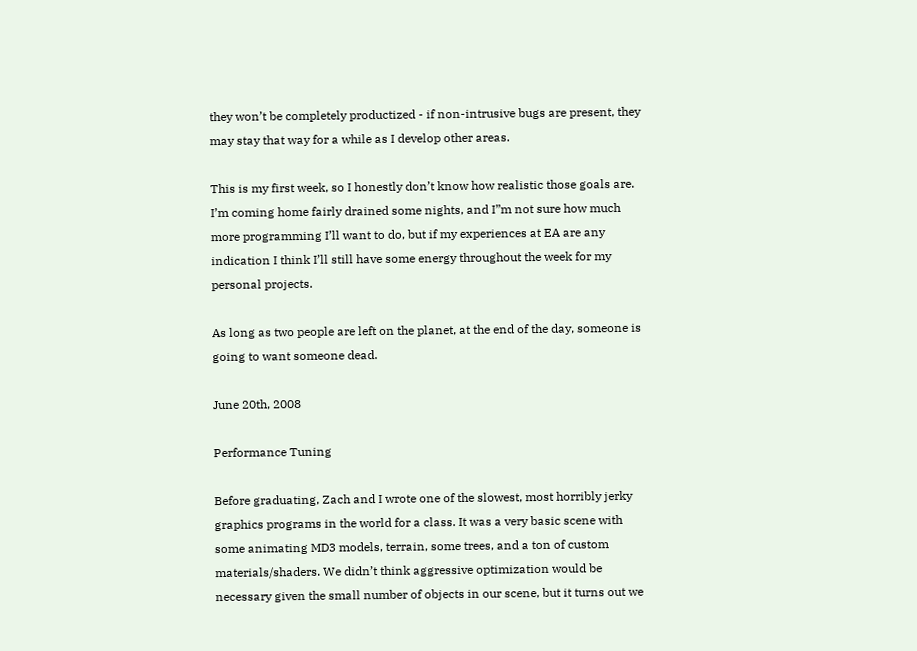they won’t be completely productized - if non-intrusive bugs are present, they may stay that way for a while as I develop other areas.

This is my first week, so I honestly don’t know how realistic those goals are. I’m coming home fairly drained some nights, and I”m not sure how much more programming I’ll want to do, but if my experiences at EA are any indication I think I’ll still have some energy throughout the week for my personal projects.

As long as two people are left on the planet, at the end of the day, someone is going to want someone dead.

June 20th, 2008

Performance Tuning

Before graduating, Zach and I wrote one of the slowest, most horribly jerky graphics programs in the world for a class. It was a very basic scene with some animating MD3 models, terrain, some trees, and a ton of custom materials/shaders. We didn’t think aggressive optimization would be necessary given the small number of objects in our scene, but it turns out we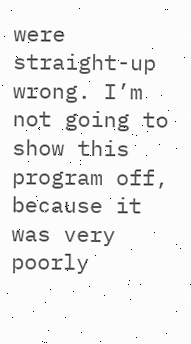were straight-up wrong. I’m not going to show this program off, because it was very poorly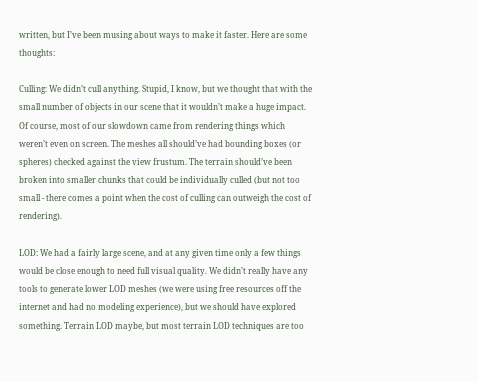written, but I’ve been musing about ways to make it faster. Here are some thoughts:

Culling: We didn’t cull anything. Stupid, I know, but we thought that with the small number of objects in our scene that it wouldn’t make a huge impact. Of course, most of our slowdown came from rendering things which weren’t even on screen. The meshes all should’ve had bounding boxes (or spheres) checked against the view frustum. The terrain should’ve been broken into smaller chunks that could be individually culled (but not too small - there comes a point when the cost of culling can outweigh the cost of rendering).

LOD: We had a fairly large scene, and at any given time only a few things would be close enough to need full visual quality. We didn’t really have any tools to generate lower LOD meshes (we were using free resources off the internet and had no modeling experience), but we should have explored something. Terrain LOD maybe, but most terrain LOD techniques are too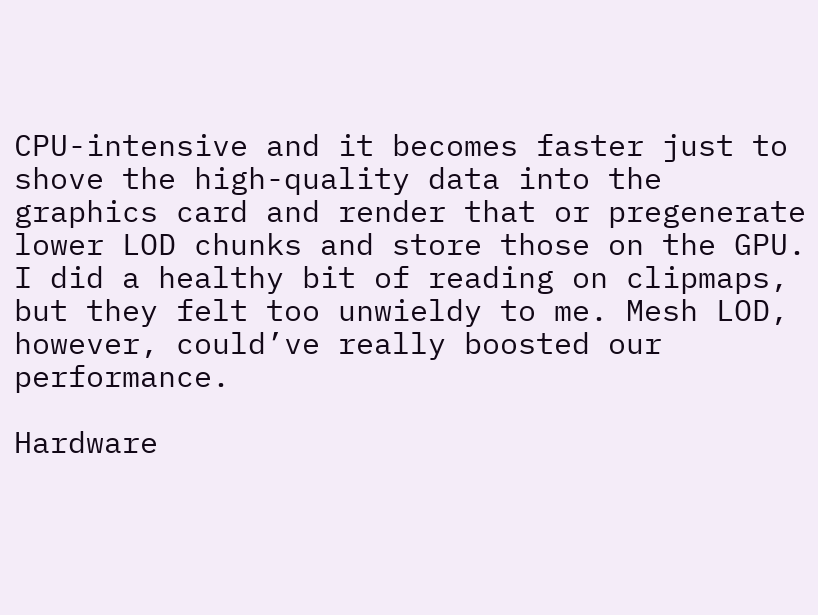CPU-intensive and it becomes faster just to shove the high-quality data into the graphics card and render that or pregenerate lower LOD chunks and store those on the GPU. I did a healthy bit of reading on clipmaps, but they felt too unwieldy to me. Mesh LOD, however, could’ve really boosted our performance.

Hardware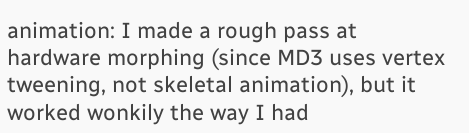animation: I made a rough pass at hardware morphing (since MD3 uses vertex tweening, not skeletal animation), but it worked wonkily the way I had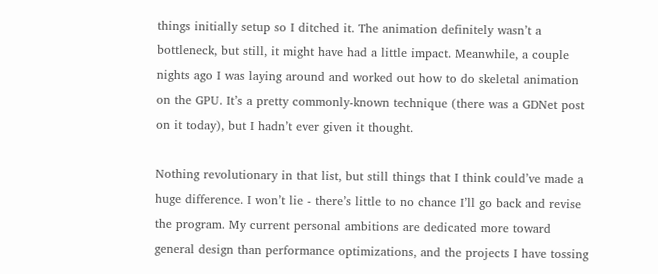things initially setup so I ditched it. The animation definitely wasn’t a bottleneck, but still, it might have had a little impact. Meanwhile, a couple nights ago I was laying around and worked out how to do skeletal animation on the GPU. It’s a pretty commonly-known technique (there was a GDNet post on it today), but I hadn’t ever given it thought.

Nothing revolutionary in that list, but still things that I think could’ve made a huge difference. I won’t lie - there’s little to no chance I’ll go back and revise the program. My current personal ambitions are dedicated more toward general design than performance optimizations, and the projects I have tossing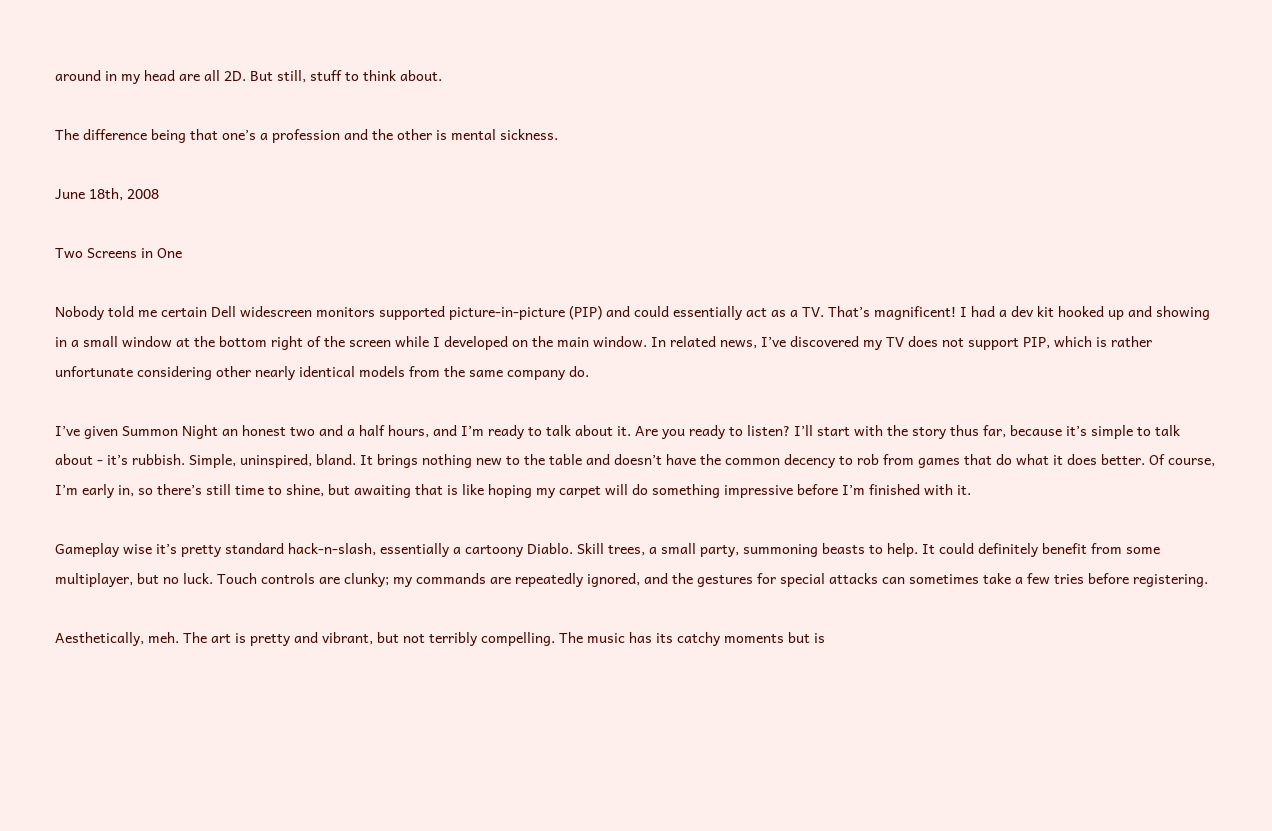around in my head are all 2D. But still, stuff to think about.

The difference being that one’s a profession and the other is mental sickness.

June 18th, 2008

Two Screens in One

Nobody told me certain Dell widescreen monitors supported picture-in-picture (PIP) and could essentially act as a TV. That’s magnificent! I had a dev kit hooked up and showing in a small window at the bottom right of the screen while I developed on the main window. In related news, I’ve discovered my TV does not support PIP, which is rather unfortunate considering other nearly identical models from the same company do.

I’ve given Summon Night an honest two and a half hours, and I’m ready to talk about it. Are you ready to listen? I’ll start with the story thus far, because it’s simple to talk about - it’s rubbish. Simple, uninspired, bland. It brings nothing new to the table and doesn’t have the common decency to rob from games that do what it does better. Of course, I’m early in, so there’s still time to shine, but awaiting that is like hoping my carpet will do something impressive before I’m finished with it.

Gameplay wise it’s pretty standard hack-n-slash, essentially a cartoony Diablo. Skill trees, a small party, summoning beasts to help. It could definitely benefit from some multiplayer, but no luck. Touch controls are clunky; my commands are repeatedly ignored, and the gestures for special attacks can sometimes take a few tries before registering.

Aesthetically, meh. The art is pretty and vibrant, but not terribly compelling. The music has its catchy moments but is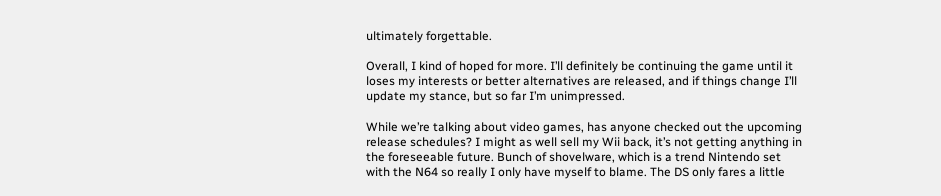ultimately forgettable.

Overall, I kind of hoped for more. I’ll definitely be continuing the game until it loses my interests or better alternatives are released, and if things change I’ll update my stance, but so far I’m unimpressed.

While we’re talking about video games, has anyone checked out the upcoming release schedules? I might as well sell my Wii back, it’s not getting anything in the foreseeable future. Bunch of shovelware, which is a trend Nintendo set with the N64 so really I only have myself to blame. The DS only fares a little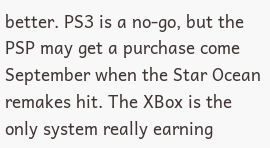better. PS3 is a no-go, but the PSP may get a purchase come September when the Star Ocean remakes hit. The XBox is the only system really earning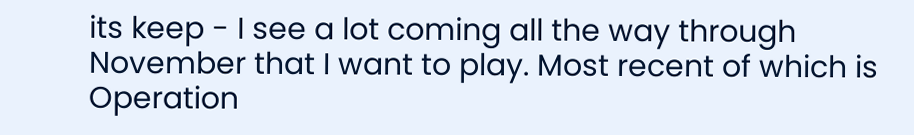its keep - I see a lot coming all the way through November that I want to play. Most recent of which is Operation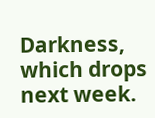Darkness, which drops next week.